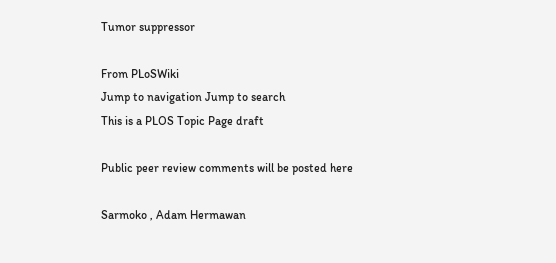Tumor suppressor

From PLoSWiki
Jump to navigation Jump to search
This is a PLOS Topic Page draft

Public peer review comments will be posted here

Sarmoko , Adam Hermawan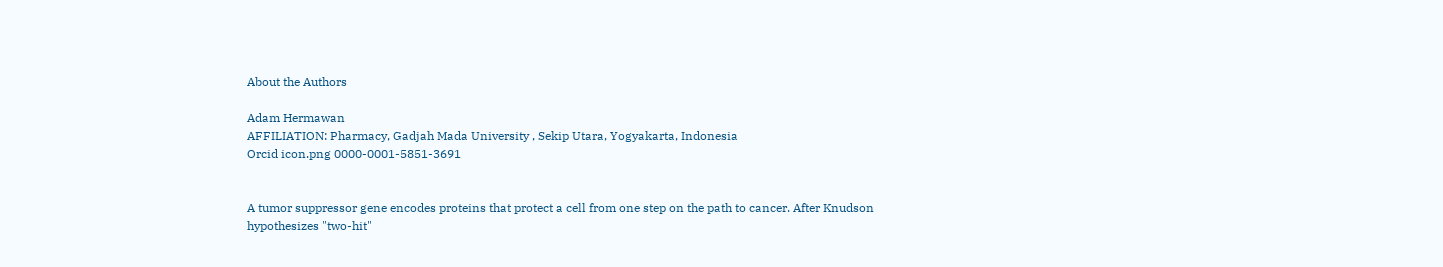About the Authors

Adam Hermawan
AFFILIATION: Pharmacy, Gadjah Mada University , Sekip Utara, Yogyakarta, Indonesia
Orcid icon.png 0000-0001-5851-3691


A tumor suppressor gene encodes proteins that protect a cell from one step on the path to cancer. After Knudson hypothesizes "two-hit"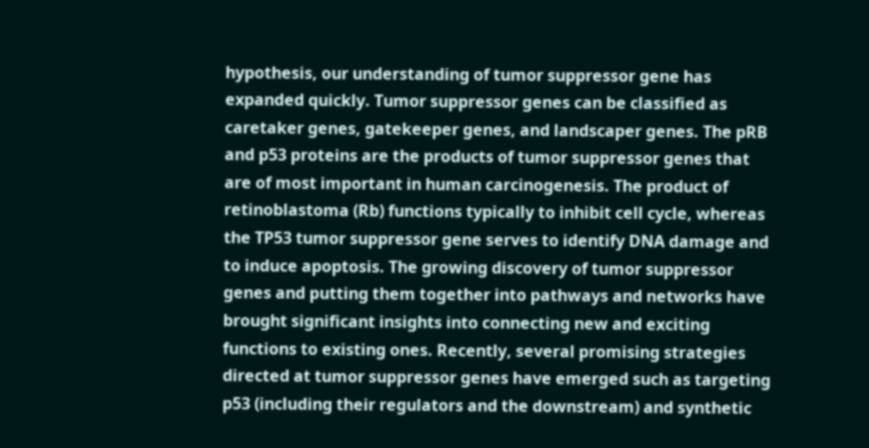hypothesis, our understanding of tumor suppressor gene has expanded quickly. Tumor suppressor genes can be classified as caretaker genes, gatekeeper genes, and landscaper genes. The pRB and p53 proteins are the products of tumor suppressor genes that are of most important in human carcinogenesis. The product of retinoblastoma (Rb) functions typically to inhibit cell cycle, whereas the TP53 tumor suppressor gene serves to identify DNA damage and to induce apoptosis. The growing discovery of tumor suppressor genes and putting them together into pathways and networks have brought significant insights into connecting new and exciting functions to existing ones. Recently, several promising strategies directed at tumor suppressor genes have emerged such as targeting p53 (including their regulators and the downstream) and synthetic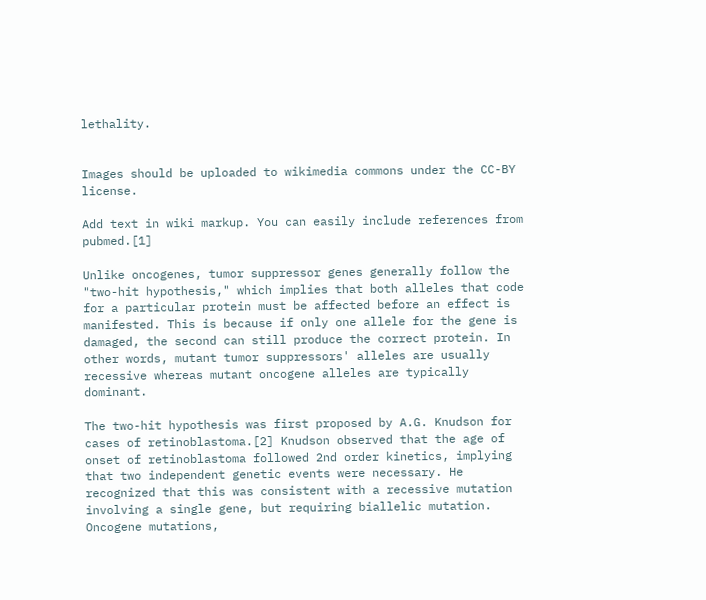lethality.


Images should be uploaded to wikimedia commons under the CC-BY license.

Add text in wiki markup. You can easily include references from pubmed.[1]

Unlike oncogenes, tumor suppressor genes generally follow the "two-hit hypothesis," which implies that both alleles that code for a particular protein must be affected before an effect is manifested. This is because if only one allele for the gene is damaged, the second can still produce the correct protein. In other words, mutant tumor suppressors' alleles are usually recessive whereas mutant oncogene alleles are typically dominant.

The two-hit hypothesis was first proposed by A.G. Knudson for cases of retinoblastoma.[2] Knudson observed that the age of onset of retinoblastoma followed 2nd order kinetics, implying that two independent genetic events were necessary. He recognized that this was consistent with a recessive mutation involving a single gene, but requiring biallelic mutation. Oncogene mutations,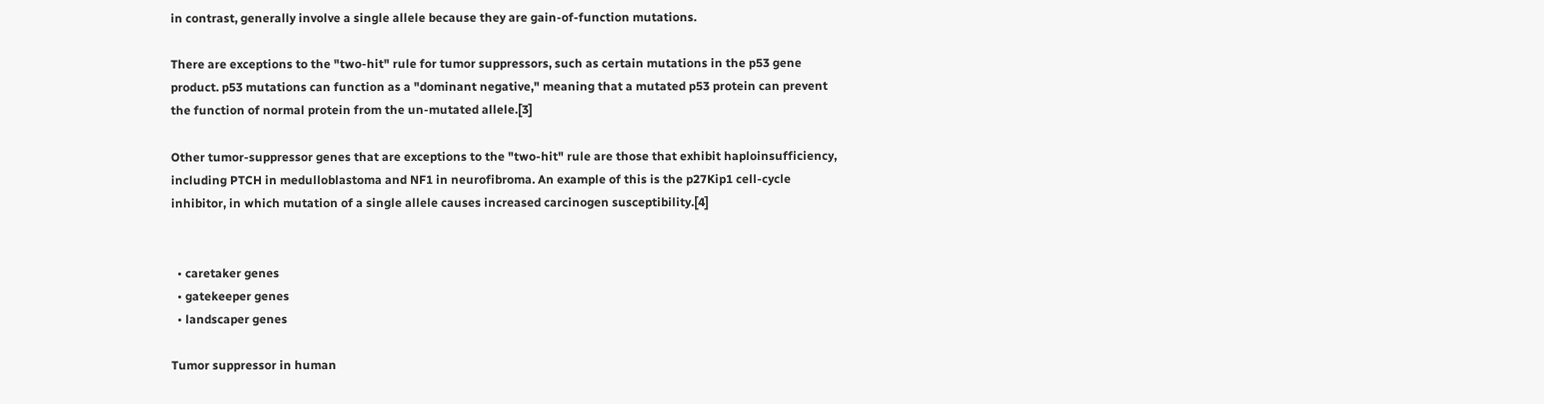in contrast, generally involve a single allele because they are gain-of-function mutations.

There are exceptions to the "two-hit" rule for tumor suppressors, such as certain mutations in the p53 gene product. p53 mutations can function as a "dominant negative," meaning that a mutated p53 protein can prevent the function of normal protein from the un-mutated allele.[3]

Other tumor-suppressor genes that are exceptions to the "two-hit" rule are those that exhibit haploinsufficiency, including PTCH in medulloblastoma and NF1 in neurofibroma. An example of this is the p27Kip1 cell-cycle inhibitor, in which mutation of a single allele causes increased carcinogen susceptibility.[4]


  • caretaker genes
  • gatekeeper genes
  • landscaper genes

Tumor suppressor in human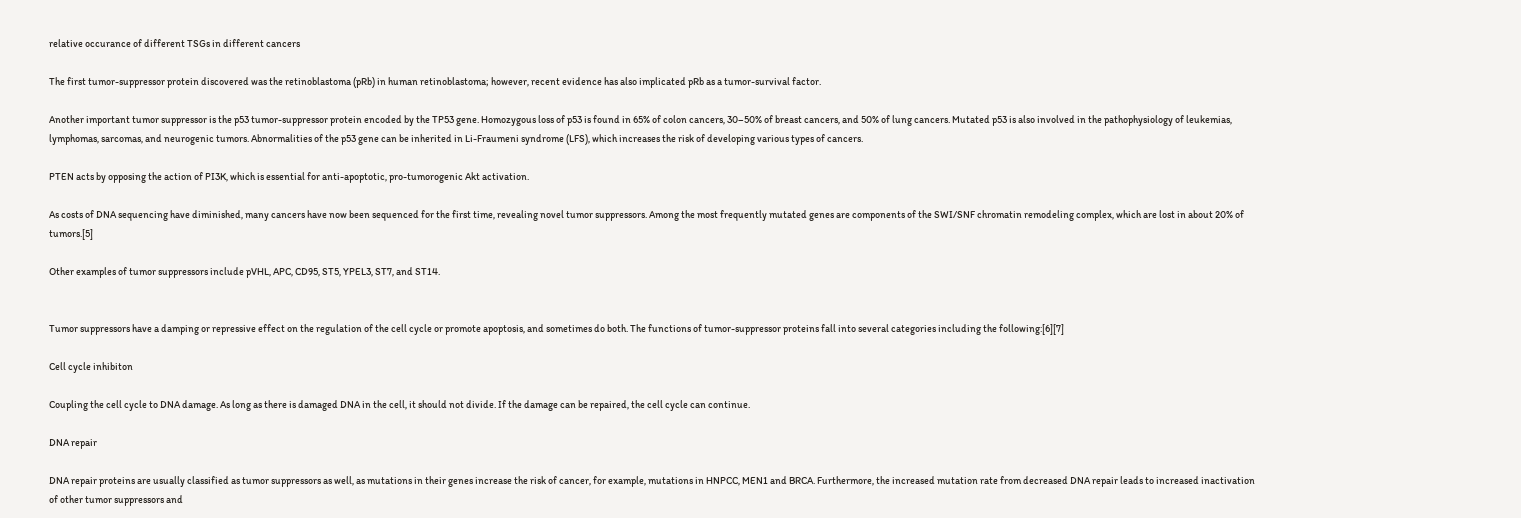relative occurance of different TSGs in different cancers

The first tumor-suppressor protein discovered was the retinoblastoma (pRb) in human retinoblastoma; however, recent evidence has also implicated pRb as a tumor-survival factor.

Another important tumor suppressor is the p53 tumor-suppressor protein encoded by the TP53 gene. Homozygous loss of p53 is found in 65% of colon cancers, 30–50% of breast cancers, and 50% of lung cancers. Mutated p53 is also involved in the pathophysiology of leukemias, lymphomas, sarcomas, and neurogenic tumors. Abnormalities of the p53 gene can be inherited in Li-Fraumeni syndrome (LFS), which increases the risk of developing various types of cancers.

PTEN acts by opposing the action of PI3K, which is essential for anti-apoptotic, pro-tumorogenic Akt activation.

As costs of DNA sequencing have diminished, many cancers have now been sequenced for the first time, revealing novel tumor suppressors. Among the most frequently mutated genes are components of the SWI/SNF chromatin remodeling complex, which are lost in about 20% of tumors.[5]

Other examples of tumor suppressors include pVHL, APC, CD95, ST5, YPEL3, ST7, and ST14.


Tumor suppressors have a damping or repressive effect on the regulation of the cell cycle or promote apoptosis, and sometimes do both. The functions of tumor-suppressor proteins fall into several categories including the following:[6][7]

Cell cycle inhibiton

Coupling the cell cycle to DNA damage. As long as there is damaged DNA in the cell, it should not divide. If the damage can be repaired, the cell cycle can continue.

DNA repair

DNA repair proteins are usually classified as tumor suppressors as well, as mutations in their genes increase the risk of cancer, for example, mutations in HNPCC, MEN1 and BRCA. Furthermore, the increased mutation rate from decreased DNA repair leads to increased inactivation of other tumor suppressors and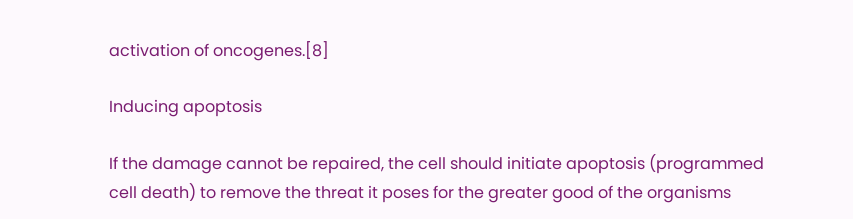activation of oncogenes.[8]

Inducing apoptosis

If the damage cannot be repaired, the cell should initiate apoptosis (programmed cell death) to remove the threat it poses for the greater good of the organisms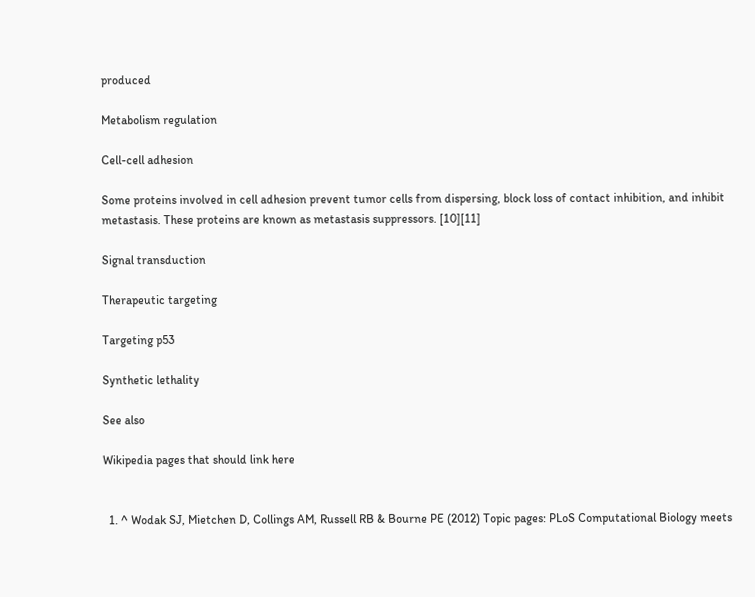produced

Metabolism regulation

Cell-cell adhesion

Some proteins involved in cell adhesion prevent tumor cells from dispersing, block loss of contact inhibition, and inhibit metastasis. These proteins are known as metastasis suppressors. [10][11]

Signal transduction

Therapeutic targeting

Targeting p53

Synthetic lethality

See also

Wikipedia pages that should link here


  1. ^ Wodak SJ, Mietchen D, Collings AM, Russell RB & Bourne PE (2012) Topic pages: PLoS Computational Biology meets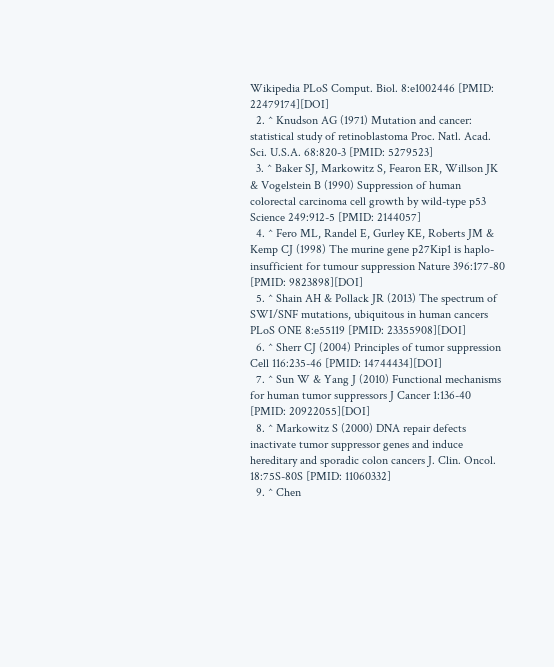Wikipedia PLoS Comput. Biol. 8:e1002446 [PMID: 22479174][DOI]
  2. ^ Knudson AG (1971) Mutation and cancer: statistical study of retinoblastoma Proc. Natl. Acad. Sci. U.S.A. 68:820-3 [PMID: 5279523]
  3. ^ Baker SJ, Markowitz S, Fearon ER, Willson JK & Vogelstein B (1990) Suppression of human colorectal carcinoma cell growth by wild-type p53 Science 249:912-5 [PMID: 2144057]
  4. ^ Fero ML, Randel E, Gurley KE, Roberts JM & Kemp CJ (1998) The murine gene p27Kip1 is haplo-insufficient for tumour suppression Nature 396:177-80 [PMID: 9823898][DOI]
  5. ^ Shain AH & Pollack JR (2013) The spectrum of SWI/SNF mutations, ubiquitous in human cancers PLoS ONE 8:e55119 [PMID: 23355908][DOI]
  6. ^ Sherr CJ (2004) Principles of tumor suppression Cell 116:235-46 [PMID: 14744434][DOI]
  7. ^ Sun W & Yang J (2010) Functional mechanisms for human tumor suppressors J Cancer 1:136-40 [PMID: 20922055][DOI]
  8. ^ Markowitz S (2000) DNA repair defects inactivate tumor suppressor genes and induce hereditary and sporadic colon cancers J. Clin. Oncol. 18:75S-80S [PMID: 11060332]
  9. ^ Chen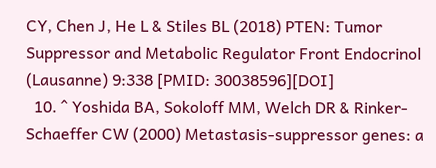CY, Chen J, He L & Stiles BL (2018) PTEN: Tumor Suppressor and Metabolic Regulator Front Endocrinol (Lausanne) 9:338 [PMID: 30038596][DOI]
  10. ^ Yoshida BA, Sokoloff MM, Welch DR & Rinker-Schaeffer CW (2000) Metastasis-suppressor genes: a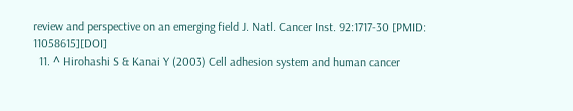review and perspective on an emerging field J. Natl. Cancer Inst. 92:1717-30 [PMID: 11058615][DOI]
  11. ^ Hirohashi S & Kanai Y (2003) Cell adhesion system and human cancer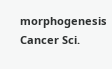morphogenesis Cancer Sci.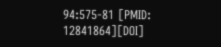94:575-81 [PMID: 12841864][DOI]